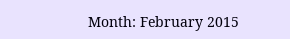Month: February 2015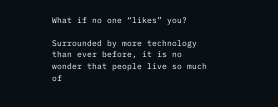What if no one “likes” you?

Surrounded by more technology than ever before, it is no wonder that people live so much of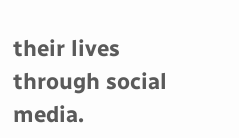their lives through social media.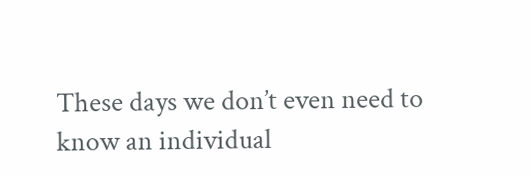These days we don’t even need to know an individual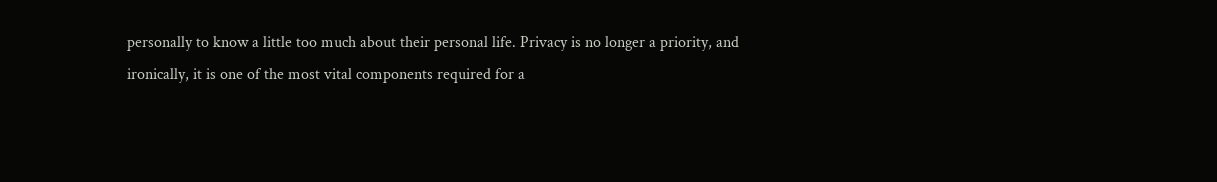personally to know a little too much about their personal life. Privacy is no longer a priority, and ironically, it is one of the most vital components required for a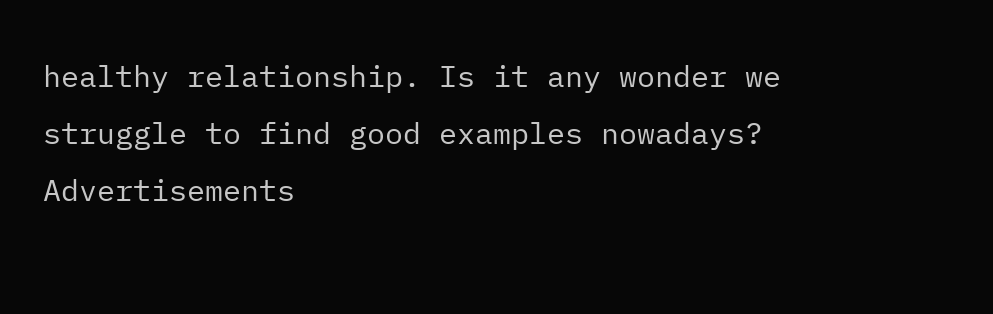healthy relationship. Is it any wonder we struggle to find good examples nowadays? Advertisements